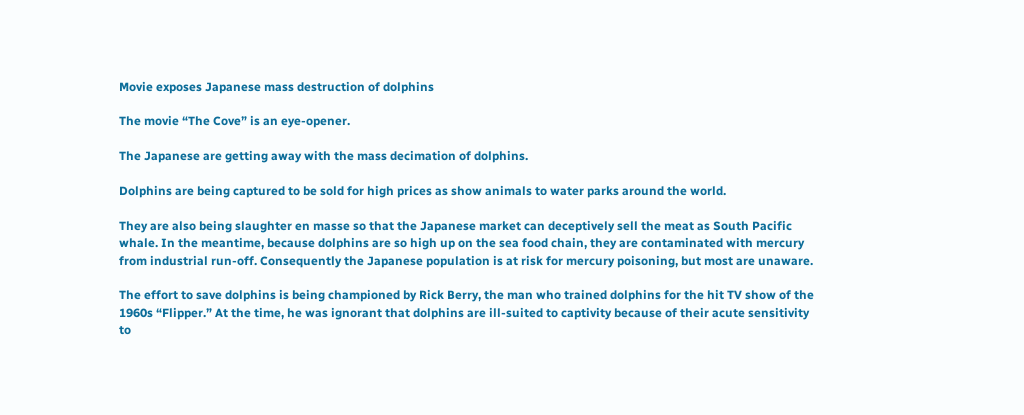Movie exposes Japanese mass destruction of dolphins

The movie “The Cove” is an eye-opener.

The Japanese are getting away with the mass decimation of dolphins.

Dolphins are being captured to be sold for high prices as show animals to water parks around the world.

They are also being slaughter en masse so that the Japanese market can deceptively sell the meat as South Pacific whale. In the meantime, because dolphins are so high up on the sea food chain, they are contaminated with mercury from industrial run-off. Consequently the Japanese population is at risk for mercury poisoning, but most are unaware.

The effort to save dolphins is being championed by Rick Berry, the man who trained dolphins for the hit TV show of the 1960s “Flipper.” At the time, he was ignorant that dolphins are ill-suited to captivity because of their acute sensitivity to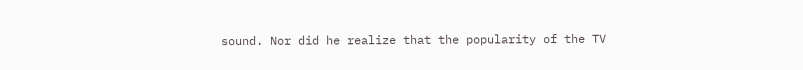sound. Nor did he realize that the popularity of the TV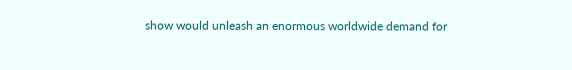show would unleash an enormous worldwide demand for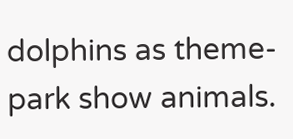dolphins as theme-park show animals.